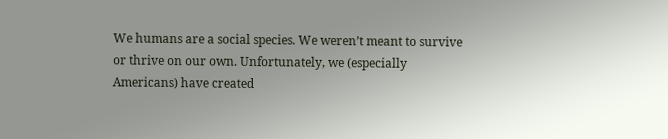We humans are a social species. We weren’t meant to survive or thrive on our own. Unfortunately, we (especially Americans) have created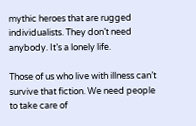mythic heroes that are rugged individualists. They don’t need anybody. It’s a lonely life.

Those of us who live with illness can’t survive that fiction. We need people to take care of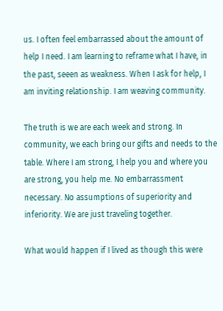us. I often feel embarrassed about the amount of help I need. I am learning to reframe what I have, in the past, seeen as weakness. When I ask for help, I am inviting relationship. I am weaving community.

The truth is we are each week and strong. In community, we each bring our gifts and needs to the table. Where I am strong, I help you and where you are strong, you help me. No embarrassment necessary. No assumptions of superiority and inferiority. We are just traveling together.

What would happen if I lived as though this were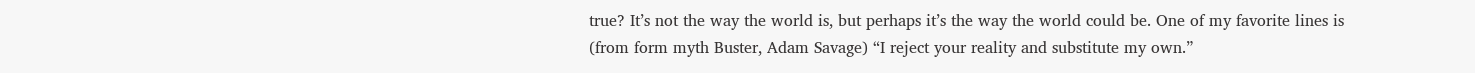true? It’s not the way the world is, but perhaps it’s the way the world could be. One of my favorite lines is (from form myth Buster, Adam Savage) “I reject your reality and substitute my own.”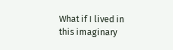What if I lived in this imaginary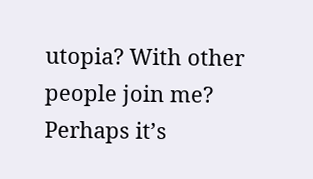utopia? With other people join me? Perhaps it’s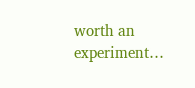worth an experiment…